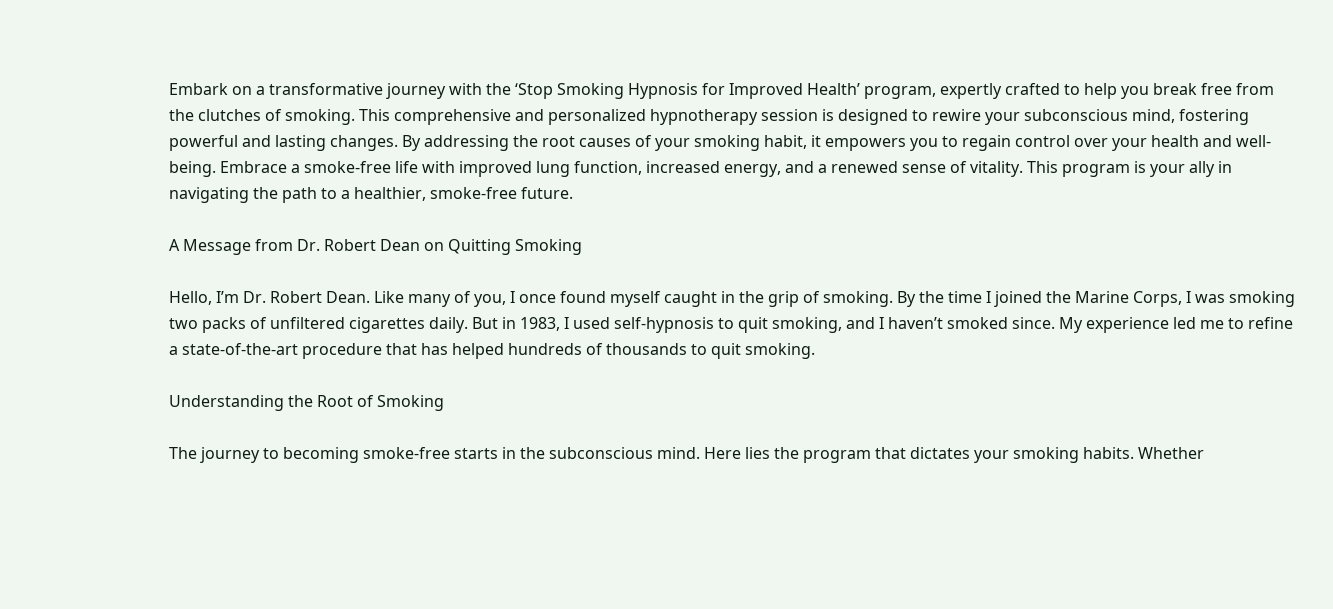Embark on a transformative journey with the ‘Stop Smoking Hypnosis for Improved Health’ program, expertly crafted to help you break free from the clutches of smoking. This comprehensive and personalized hypnotherapy session is designed to rewire your subconscious mind, fostering powerful and lasting changes. By addressing the root causes of your smoking habit, it empowers you to regain control over your health and well-being. Embrace a smoke-free life with improved lung function, increased energy, and a renewed sense of vitality. This program is your ally in navigating the path to a healthier, smoke-free future.

A Message from Dr. Robert Dean on Quitting Smoking

Hello, I’m Dr. Robert Dean. Like many of you, I once found myself caught in the grip of smoking. By the time I joined the Marine Corps, I was smoking two packs of unfiltered cigarettes daily. But in 1983, I used self-hypnosis to quit smoking, and I haven’t smoked since. My experience led me to refine a state-of-the-art procedure that has helped hundreds of thousands to quit smoking.

Understanding the Root of Smoking

The journey to becoming smoke-free starts in the subconscious mind. Here lies the program that dictates your smoking habits. Whether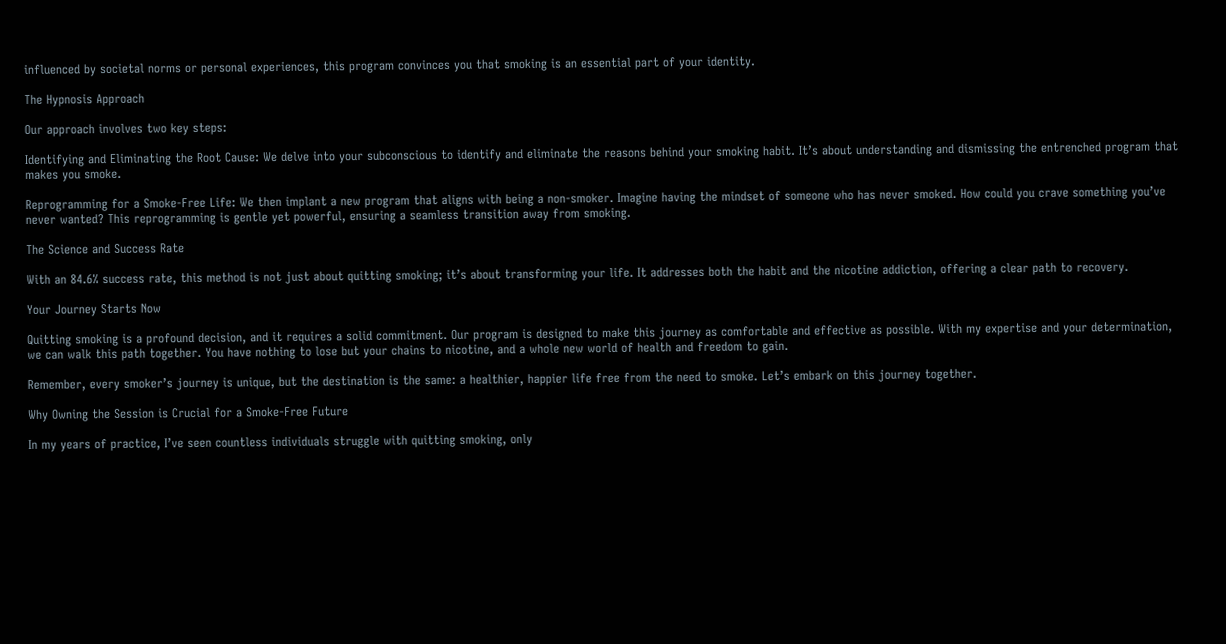influenced by societal norms or personal experiences, this program convinces you that smoking is an essential part of your identity.

The Hypnosis Approach

Our approach involves two key steps:

Identifying and Eliminating the Root Cause: We delve into your subconscious to identify and eliminate the reasons behind your smoking habit. It’s about understanding and dismissing the entrenched program that makes you smoke.

Reprogramming for a Smoke-Free Life: We then implant a new program that aligns with being a non-smoker. Imagine having the mindset of someone who has never smoked. How could you crave something you’ve never wanted? This reprogramming is gentle yet powerful, ensuring a seamless transition away from smoking.

The Science and Success Rate

With an 84.6% success rate, this method is not just about quitting smoking; it’s about transforming your life. It addresses both the habit and the nicotine addiction, offering a clear path to recovery.

Your Journey Starts Now

Quitting smoking is a profound decision, and it requires a solid commitment. Our program is designed to make this journey as comfortable and effective as possible. With my expertise and your determination, we can walk this path together. You have nothing to lose but your chains to nicotine, and a whole new world of health and freedom to gain.

Remember, every smoker’s journey is unique, but the destination is the same: a healthier, happier life free from the need to smoke. Let’s embark on this journey together.

Why Owning the Session is Crucial for a Smoke-Free Future

In my years of practice, I’ve seen countless individuals struggle with quitting smoking, only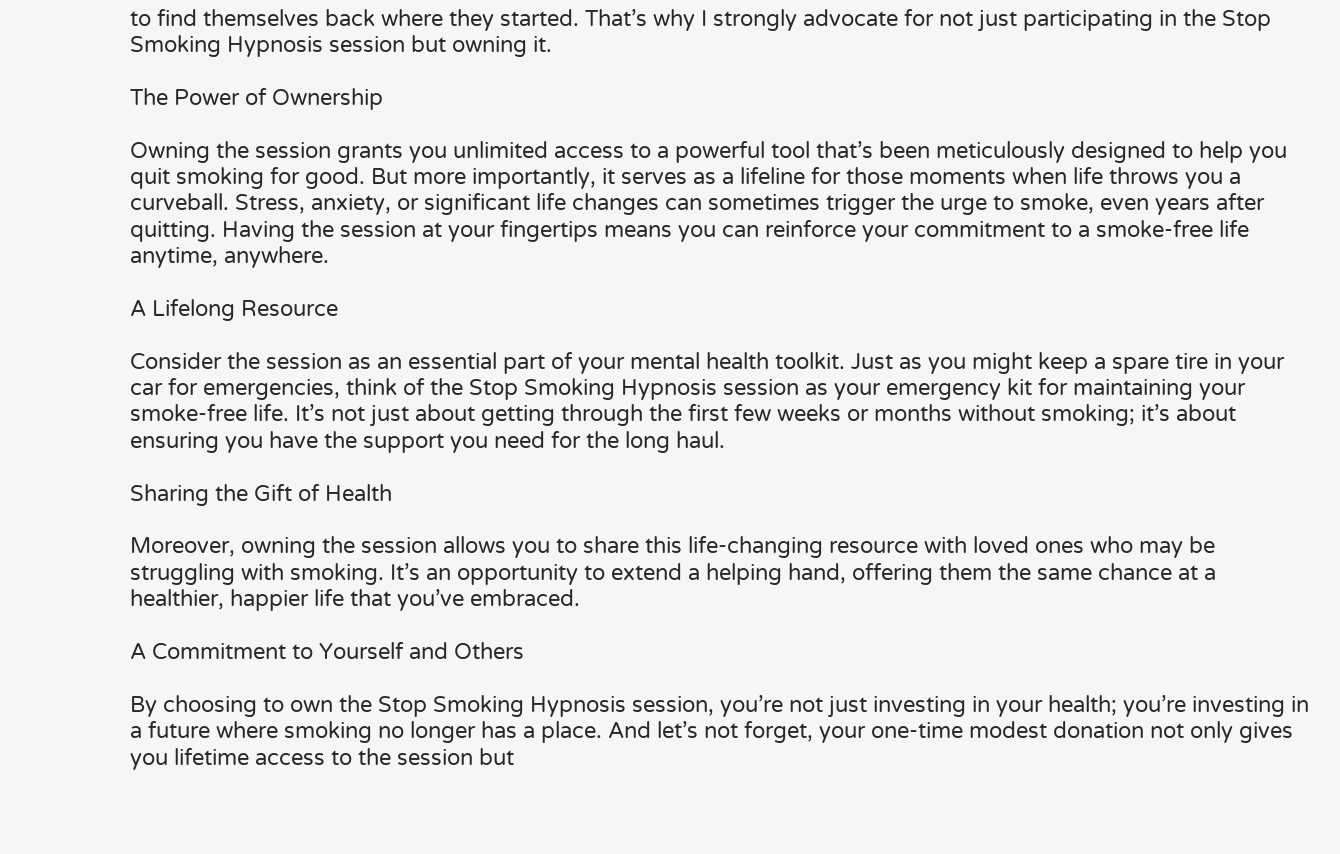to find themselves back where they started. That’s why I strongly advocate for not just participating in the Stop Smoking Hypnosis session but owning it.

The Power of Ownership

Owning the session grants you unlimited access to a powerful tool that’s been meticulously designed to help you quit smoking for good. But more importantly, it serves as a lifeline for those moments when life throws you a curveball. Stress, anxiety, or significant life changes can sometimes trigger the urge to smoke, even years after quitting. Having the session at your fingertips means you can reinforce your commitment to a smoke-free life anytime, anywhere.

A Lifelong Resource

Consider the session as an essential part of your mental health toolkit. Just as you might keep a spare tire in your car for emergencies, think of the Stop Smoking Hypnosis session as your emergency kit for maintaining your smoke-free life. It’s not just about getting through the first few weeks or months without smoking; it’s about ensuring you have the support you need for the long haul.

Sharing the Gift of Health

Moreover, owning the session allows you to share this life-changing resource with loved ones who may be struggling with smoking. It’s an opportunity to extend a helping hand, offering them the same chance at a healthier, happier life that you’ve embraced.

A Commitment to Yourself and Others

By choosing to own the Stop Smoking Hypnosis session, you’re not just investing in your health; you’re investing in a future where smoking no longer has a place. And let’s not forget, your one-time modest donation not only gives you lifetime access to the session but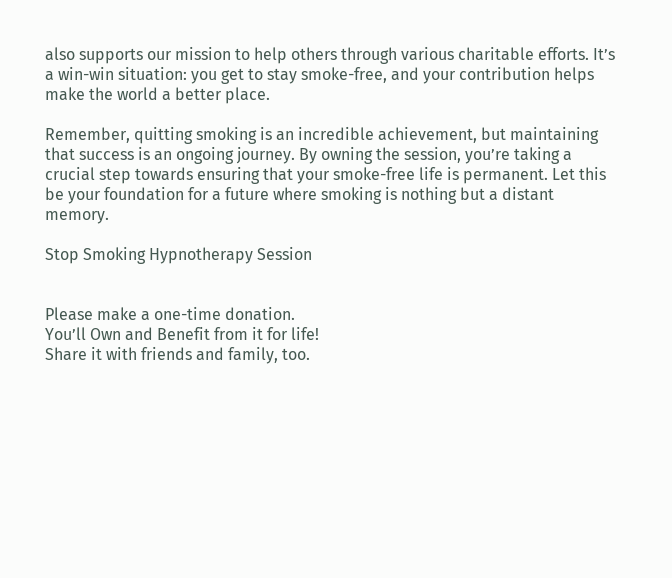also supports our mission to help others through various charitable efforts. It’s a win-win situation: you get to stay smoke-free, and your contribution helps make the world a better place.

Remember, quitting smoking is an incredible achievement, but maintaining that success is an ongoing journey. By owning the session, you’re taking a crucial step towards ensuring that your smoke-free life is permanent. Let this be your foundation for a future where smoking is nothing but a distant memory.

Stop Smoking Hypnotherapy Session


Please make a one-time donation.
You’ll Own and Benefit from it for life!
Share it with friends and family, too.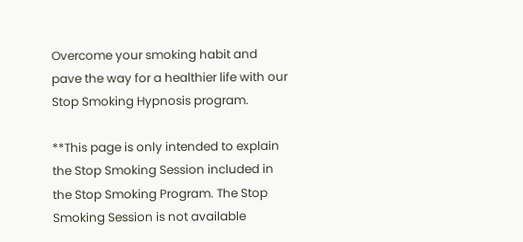Overcome your smoking habit and pave the way for a healthier life with our Stop Smoking Hypnosis program.

**This page is only intended to explain the Stop Smoking Session included in the Stop Smoking Program. The Stop Smoking Session is not available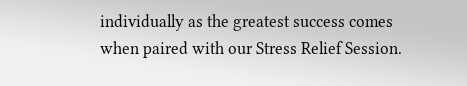individually as the greatest success comes when paired with our Stress Relief Session.